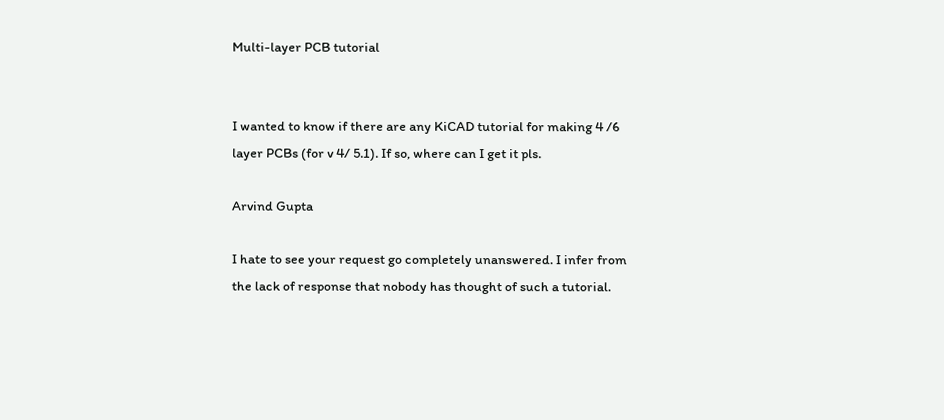Multi-layer PCB tutorial


I wanted to know if there are any KiCAD tutorial for making 4 /6 layer PCBs (for v 4/ 5.1). If so, where can I get it pls.

Arvind Gupta

I hate to see your request go completely unanswered. I infer from the lack of response that nobody has thought of such a tutorial.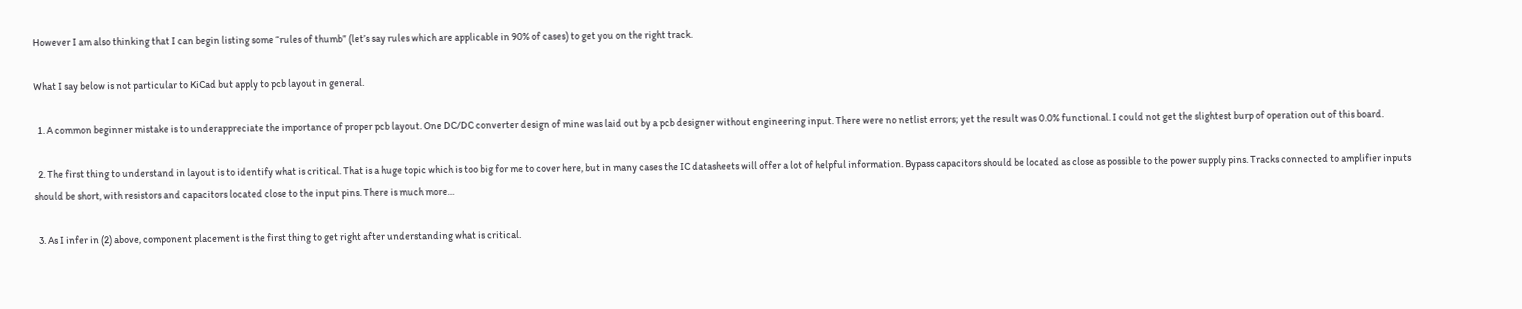However I am also thinking that I can begin listing some “rules of thumb” (let’s say rules which are applicable in 90% of cases) to get you on the right track.

What I say below is not particular to KiCad but apply to pcb layout in general.

  1. A common beginner mistake is to underappreciate the importance of proper pcb layout. One DC/DC converter design of mine was laid out by a pcb designer without engineering input. There were no netlist errors; yet the result was 0.0% functional. I could not get the slightest burp of operation out of this board.

  2. The first thing to understand in layout is to identify what is critical. That is a huge topic which is too big for me to cover here, but in many cases the IC datasheets will offer a lot of helpful information. Bypass capacitors should be located as close as possible to the power supply pins. Tracks connected to amplifier inputs should be short, with resistors and capacitors located close to the input pins. There is much more…

  3. As I infer in (2) above, component placement is the first thing to get right after understanding what is critical.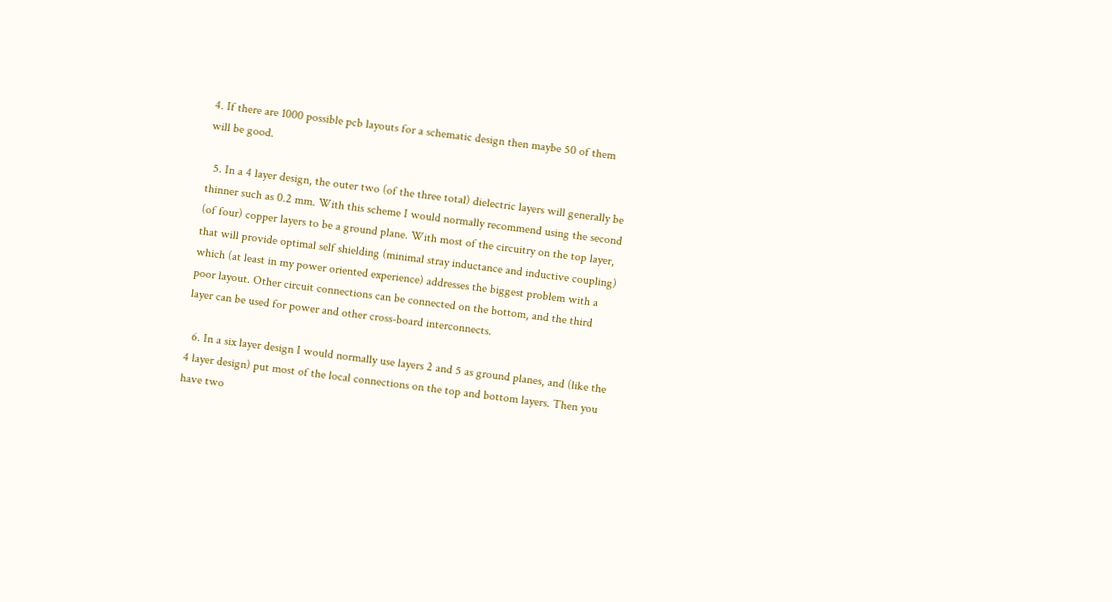4. If there are 1000 possible pcb layouts for a schematic design then maybe 50 of them will be good.

  5. In a 4 layer design, the outer two (of the three total) dielectric layers will generally be thinner such as 0.2 mm. With this scheme I would normally recommend using the second (of four) copper layers to be a ground plane. With most of the circuitry on the top layer, that will provide optimal self shielding (minimal stray inductance and inductive coupling) which (at least in my power oriented experience) addresses the biggest problem with a poor layout. Other circuit connections can be connected on the bottom, and the third layer can be used for power and other cross-board interconnects.

  6. In a six layer design I would normally use layers 2 and 5 as ground planes, and (like the 4 layer design) put most of the local connections on the top and bottom layers. Then you have two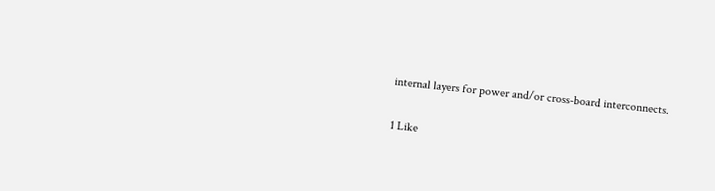internal layers for power and/or cross-board interconnects.

1 Like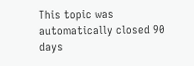This topic was automatically closed 90 days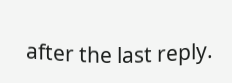after the last reply.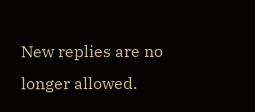New replies are no longer allowed.